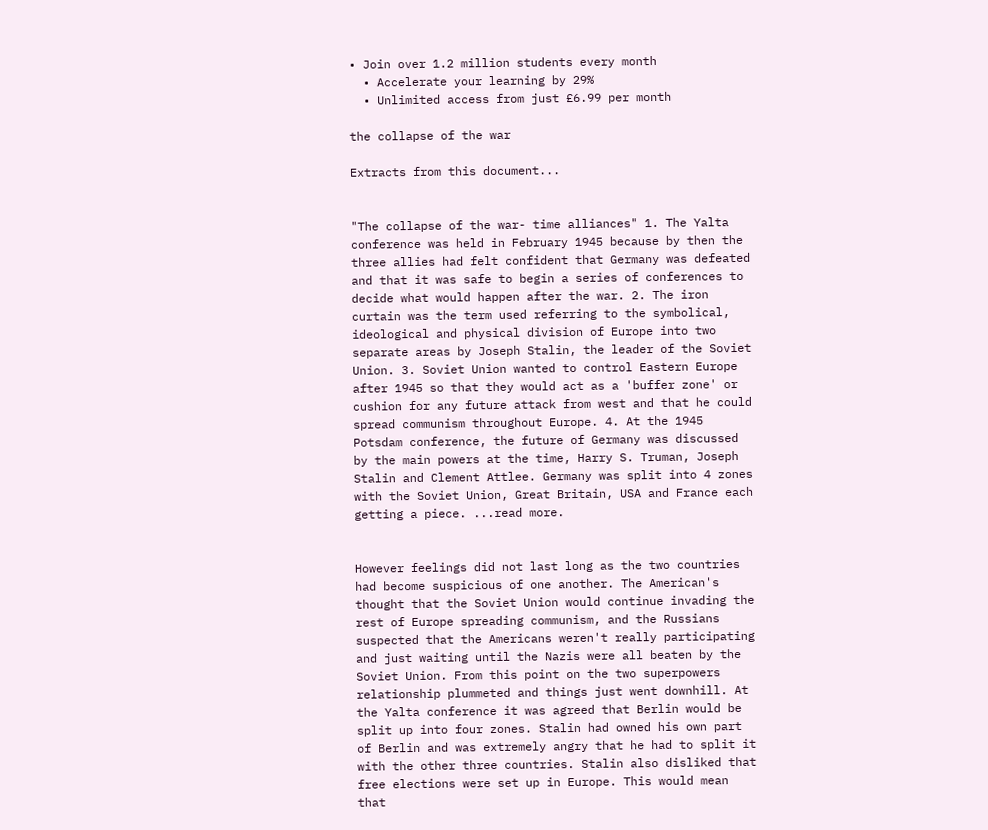• Join over 1.2 million students every month
  • Accelerate your learning by 29%
  • Unlimited access from just £6.99 per month

the collapse of the war

Extracts from this document...


"The collapse of the war- time alliances" 1. The Yalta conference was held in February 1945 because by then the three allies had felt confident that Germany was defeated and that it was safe to begin a series of conferences to decide what would happen after the war. 2. The iron curtain was the term used referring to the symbolical, ideological and physical division of Europe into two separate areas by Joseph Stalin, the leader of the Soviet Union. 3. Soviet Union wanted to control Eastern Europe after 1945 so that they would act as a 'buffer zone' or cushion for any future attack from west and that he could spread communism throughout Europe. 4. At the 1945 Potsdam conference, the future of Germany was discussed by the main powers at the time, Harry S. Truman, Joseph Stalin and Clement Attlee. Germany was split into 4 zones with the Soviet Union, Great Britain, USA and France each getting a piece. ...read more.


However feelings did not last long as the two countries had become suspicious of one another. The American's thought that the Soviet Union would continue invading the rest of Europe spreading communism, and the Russians suspected that the Americans weren't really participating and just waiting until the Nazis were all beaten by the Soviet Union. From this point on the two superpowers relationship plummeted and things just went downhill. At the Yalta conference it was agreed that Berlin would be split up into four zones. Stalin had owned his own part of Berlin and was extremely angry that he had to split it with the other three countries. Stalin also disliked that free elections were set up in Europe. This would mean that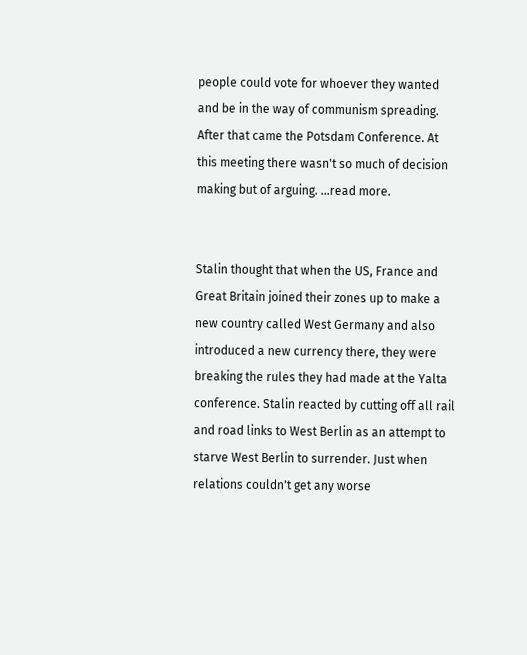people could vote for whoever they wanted and be in the way of communism spreading. After that came the Potsdam Conference. At this meeting there wasn't so much of decision making but of arguing. ...read more.


Stalin thought that when the US, France and Great Britain joined their zones up to make a new country called West Germany and also introduced a new currency there, they were breaking the rules they had made at the Yalta conference. Stalin reacted by cutting off all rail and road links to West Berlin as an attempt to starve West Berlin to surrender. Just when relations couldn't get any worse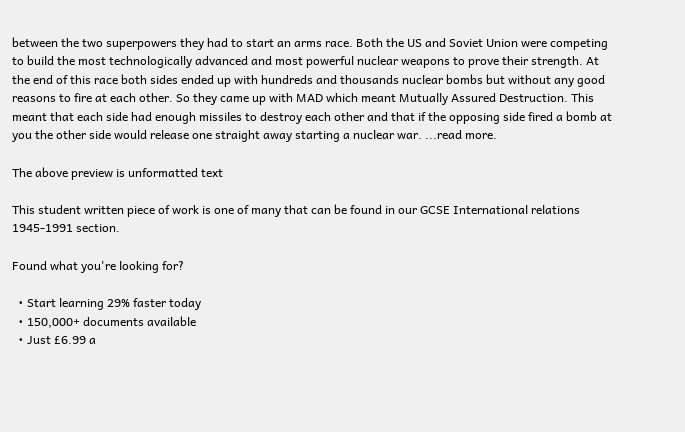between the two superpowers they had to start an arms race. Both the US and Soviet Union were competing to build the most technologically advanced and most powerful nuclear weapons to prove their strength. At the end of this race both sides ended up with hundreds and thousands nuclear bombs but without any good reasons to fire at each other. So they came up with MAD which meant Mutually Assured Destruction. This meant that each side had enough missiles to destroy each other and that if the opposing side fired a bomb at you the other side would release one straight away starting a nuclear war. ...read more.

The above preview is unformatted text

This student written piece of work is one of many that can be found in our GCSE International relations 1945-1991 section.

Found what you're looking for?

  • Start learning 29% faster today
  • 150,000+ documents available
  • Just £6.99 a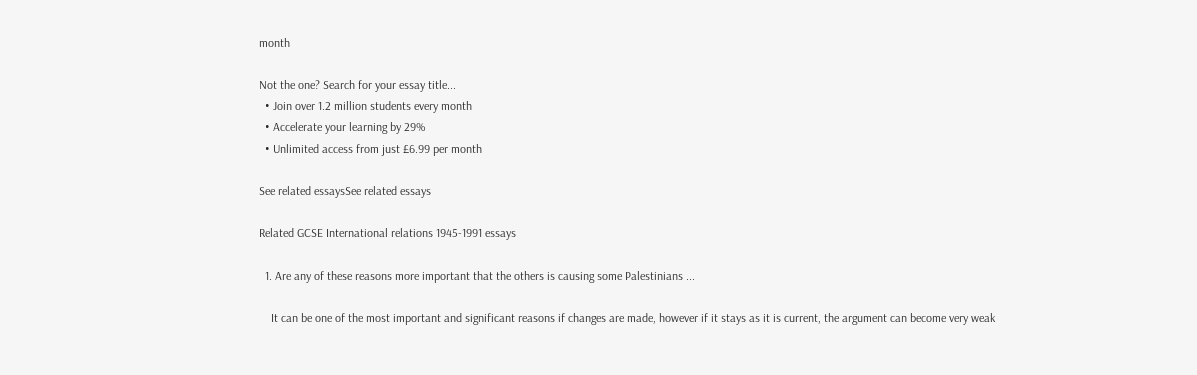month

Not the one? Search for your essay title...
  • Join over 1.2 million students every month
  • Accelerate your learning by 29%
  • Unlimited access from just £6.99 per month

See related essaysSee related essays

Related GCSE International relations 1945-1991 essays

  1. Are any of these reasons more important that the others is causing some Palestinians ...

    It can be one of the most important and significant reasons if changes are made, however if it stays as it is current, the argument can become very weak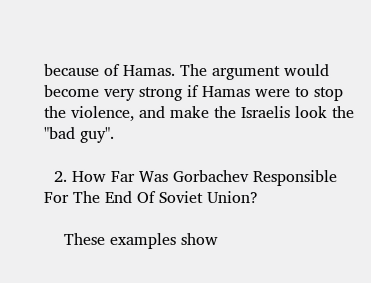because of Hamas. The argument would become very strong if Hamas were to stop the violence, and make the Israelis look the "bad guy".

  2. How Far Was Gorbachev Responsible For The End Of Soviet Union?

    These examples show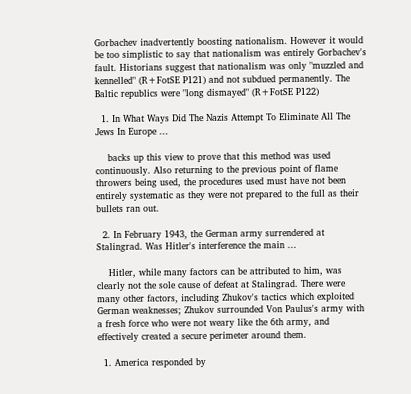Gorbachev inadvertently boosting nationalism. However it would be too simplistic to say that nationalism was entirely Gorbachev's fault. Historians suggest that nationalism was only "muzzled and kennelled" (R+FotSE P121) and not subdued permanently. The Baltic republics were "long dismayed" (R+FotSE P122)

  1. In What Ways Did The Nazis Attempt To Eliminate All The Jews In Europe ...

    backs up this view to prove that this method was used continuously. Also returning to the previous point of flame throwers being used, the procedures used must have not been entirely systematic as they were not prepared to the full as their bullets ran out.

  2. In February 1943, the German army surrendered at Stalingrad. Was Hitler's interference the main ...

    Hitler, while many factors can be attributed to him, was clearly not the sole cause of defeat at Stalingrad. There were many other factors, including Zhukov's tactics which exploited German weaknesses; Zhukov surrounded Von Paulus's army with a fresh force who were not weary like the 6th army, and effectively created a secure perimeter around them.

  1. America responded by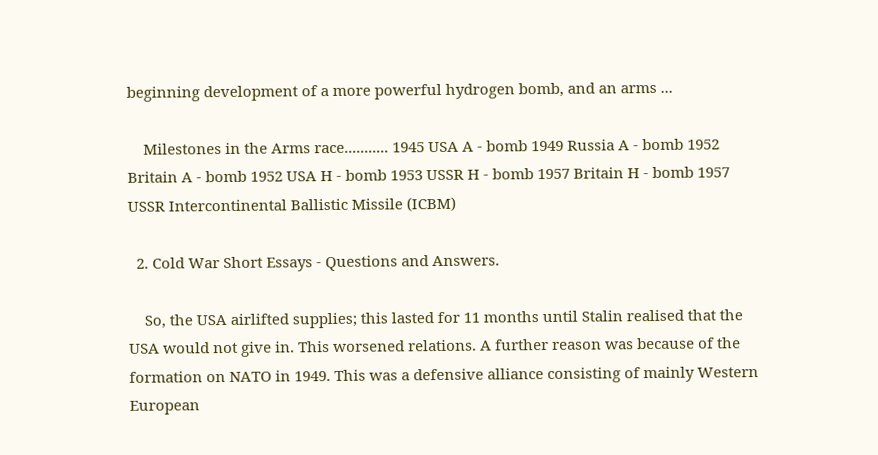beginning development of a more powerful hydrogen bomb, and an arms ...

    Milestones in the Arms race........... 1945 USA A - bomb 1949 Russia A - bomb 1952 Britain A - bomb 1952 USA H - bomb 1953 USSR H - bomb 1957 Britain H - bomb 1957 USSR Intercontinental Ballistic Missile (ICBM)

  2. Cold War Short Essays - Questions and Answers.

    So, the USA airlifted supplies; this lasted for 11 months until Stalin realised that the USA would not give in. This worsened relations. A further reason was because of the formation on NATO in 1949. This was a defensive alliance consisting of mainly Western European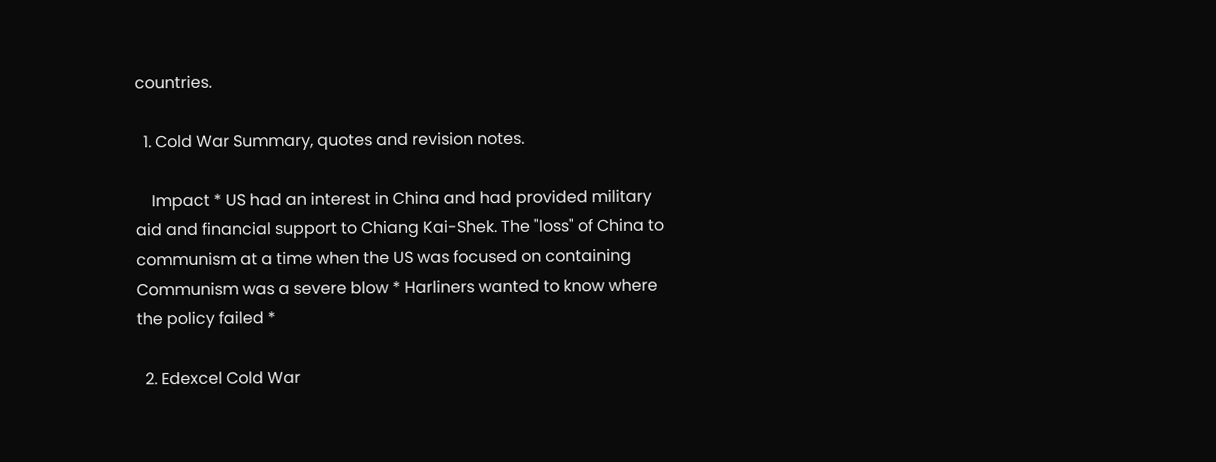countries.

  1. Cold War Summary, quotes and revision notes.

    Impact * US had an interest in China and had provided military aid and financial support to Chiang Kai-Shek. The "loss" of China to communism at a time when the US was focused on containing Communism was a severe blow * Harliners wanted to know where the policy failed *

  2. Edexcel Cold War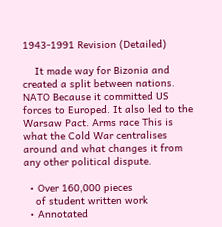1943-1991 Revision (Detailed)

    It made way for Bizonia and created a split between nations. NATO Because it committed US forces to Europed. It also led to the Warsaw Pact. Arms race This is what the Cold War centralises around and what changes it from any other political dispute.

  • Over 160,000 pieces
    of student written work
  • Annotated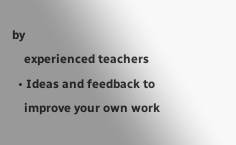by
    experienced teachers
  • Ideas and feedback to
    improve your own work